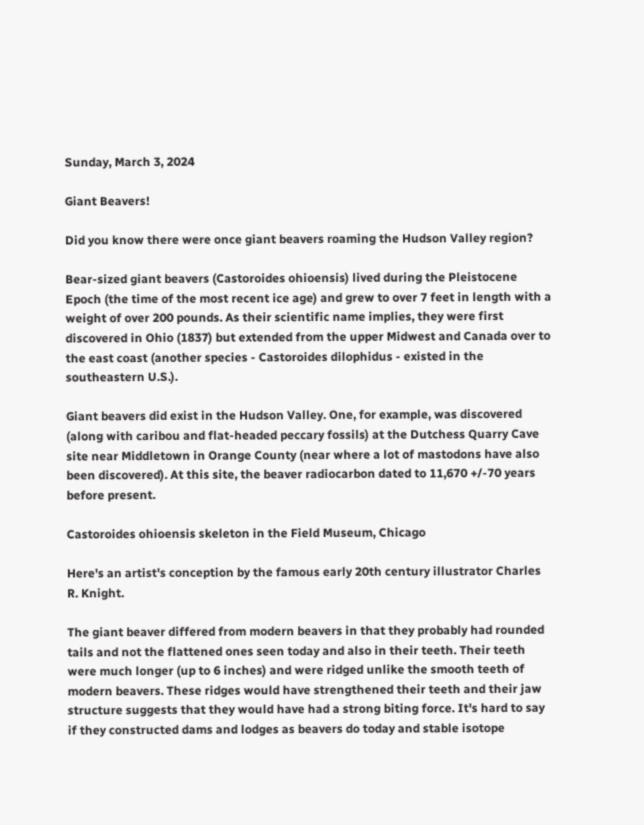Sunday, March 3, 2024

Giant Beavers!

Did you know there were once giant beavers roaming the Hudson Valley region?

Bear-sized giant beavers (Castoroides ohioensis) lived during the Pleistocene Epoch (the time of the most recent ice age) and grew to over 7 feet in length with a weight of over 200 pounds. As their scientific name implies, they were first discovered in Ohio (1837) but extended from the upper Midwest and Canada over to the east coast (another species - Castoroides dilophidus - existed in the southeastern U.S.).

Giant beavers did exist in the Hudson Valley. One, for example, was discovered (along with caribou and flat-headed peccary fossils) at the Dutchess Quarry Cave site near Middletown in Orange County (near where a lot of mastodons have also been discovered). At this site, the beaver radiocarbon dated to 11,670 +/-70 years before present.

Castoroides ohioensis skeleton in the Field Museum, Chicago

Here's an artist's conception by the famous early 20th century illustrator Charles R. Knight.

The giant beaver differed from modern beavers in that they probably had rounded tails and not the flattened ones seen today and also in their teeth. Their teeth were much longer (up to 6 inches) and were ridged unlike the smooth teeth of modern beavers. These ridges would have strengthened their teeth and their jaw structure suggests that they would have had a strong biting force. It's hard to say if they constructed dams and lodges as beavers do today and stable isotope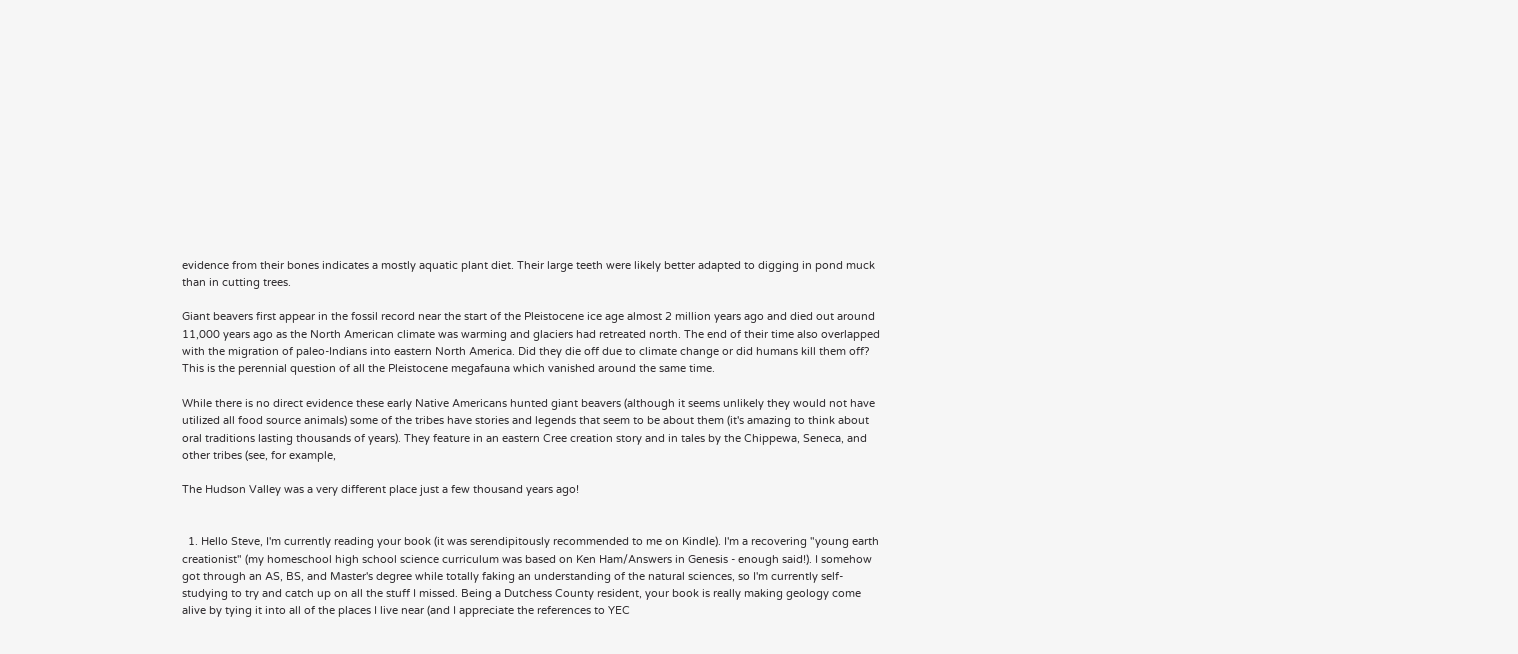evidence from their bones indicates a mostly aquatic plant diet. Their large teeth were likely better adapted to digging in pond muck than in cutting trees.

Giant beavers first appear in the fossil record near the start of the Pleistocene ice age almost 2 million years ago and died out around 11,000 years ago as the North American climate was warming and glaciers had retreated north. The end of their time also overlapped with the migration of paleo-Indians into eastern North America. Did they die off due to climate change or did humans kill them off? This is the perennial question of all the Pleistocene megafauna which vanished around the same time.

While there is no direct evidence these early Native Americans hunted giant beavers (although it seems unlikely they would not have utilized all food source animals) some of the tribes have stories and legends that seem to be about them (it's amazing to think about oral traditions lasting thousands of years). They feature in an eastern Cree creation story and in tales by the Chippewa, Seneca, and other tribes (see, for example,

The Hudson Valley was a very different place just a few thousand years ago!


  1. Hello Steve, I'm currently reading your book (it was serendipitously recommended to me on Kindle). I'm a recovering "young earth creationist" (my homeschool high school science curriculum was based on Ken Ham/Answers in Genesis - enough said!). I somehow got through an AS, BS, and Master's degree while totally faking an understanding of the natural sciences, so I'm currently self-studying to try and catch up on all the stuff I missed. Being a Dutchess County resident, your book is really making geology come alive by tying it into all of the places I live near (and I appreciate the references to YEC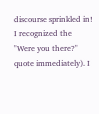discourse sprinkled in! I recognized the "Were you there?" quote immediately). I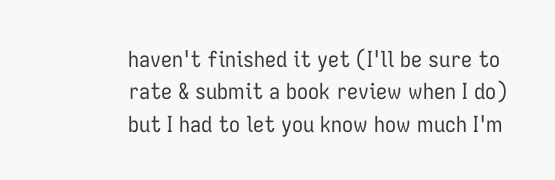haven't finished it yet (I'll be sure to rate & submit a book review when I do) but I had to let you know how much I'm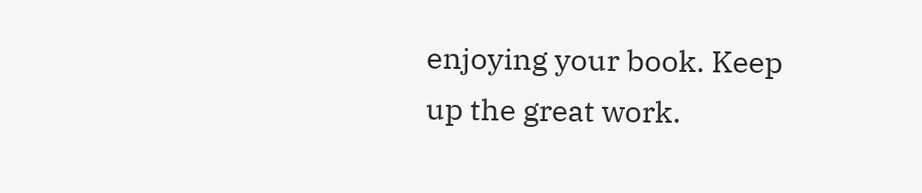enjoying your book. Keep up the great work.